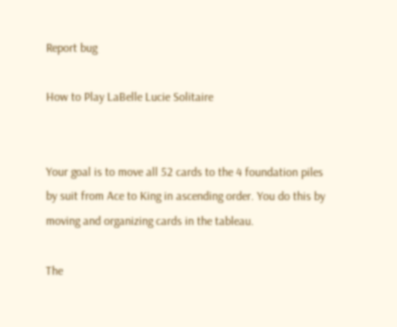Report bug

How to Play LaBelle Lucie Solitaire


Your goal is to move all 52 cards to the 4 foundation piles by suit from Ace to King in ascending order. You do this by moving and organizing cards in the tableau.

The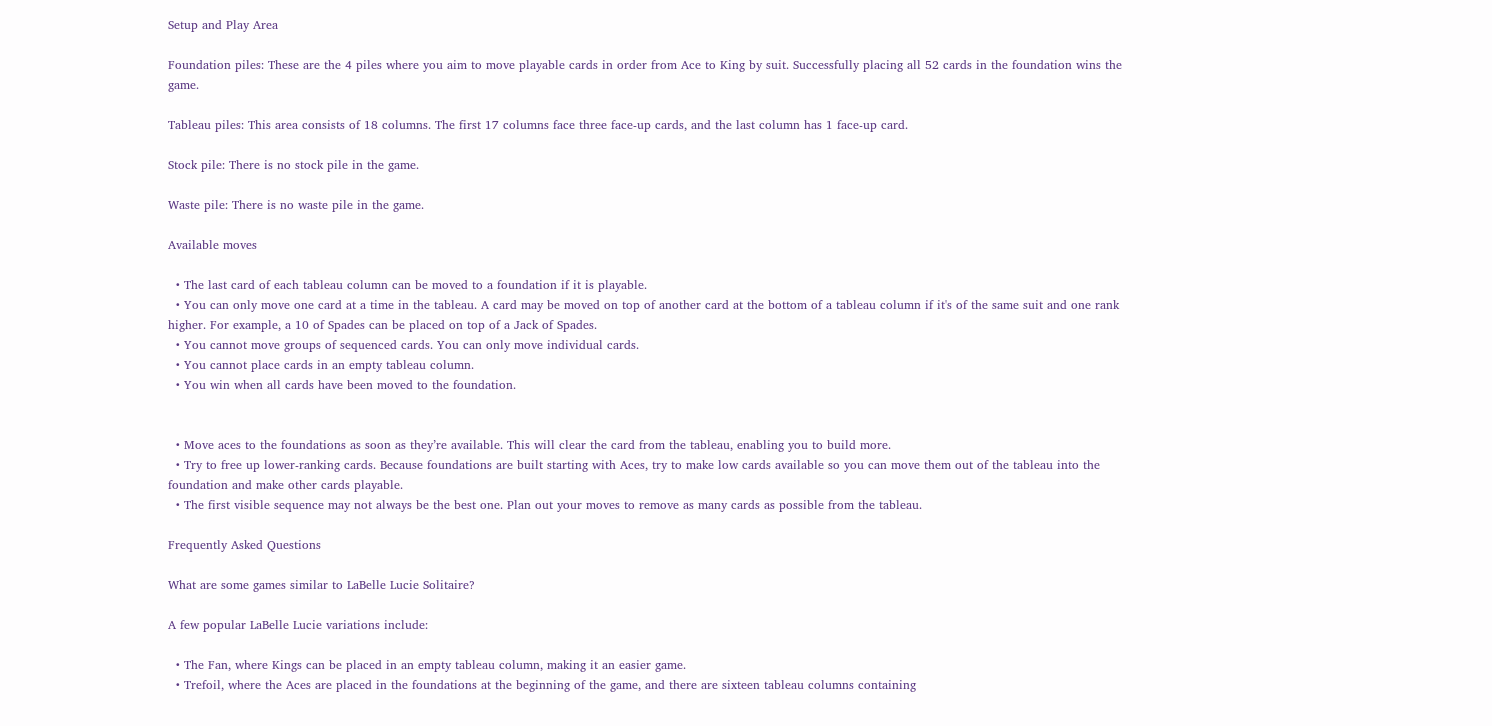Setup and Play Area

Foundation piles: These are the 4 piles where you aim to move playable cards in order from Ace to King by suit. Successfully placing all 52 cards in the foundation wins the game.

Tableau piles: This area consists of 18 columns. The first 17 columns face three face-up cards, and the last column has 1 face-up card.

Stock pile: There is no stock pile in the game.

Waste pile: There is no waste pile in the game.

Available moves

  • The last card of each tableau column can be moved to a foundation if it is playable.
  • You can only move one card at a time in the tableau. A card may be moved on top of another card at the bottom of a tableau column if it's of the same suit and one rank higher. For example, a 10 of Spades can be placed on top of a Jack of Spades.
  • You cannot move groups of sequenced cards. You can only move individual cards.
  • You cannot place cards in an empty tableau column.
  • You win when all cards have been moved to the foundation.


  • Move aces to the foundations as soon as they’re available. This will clear the card from the tableau, enabling you to build more.
  • Try to free up lower-ranking cards. Because foundations are built starting with Aces, try to make low cards available so you can move them out of the tableau into the foundation and make other cards playable.
  • The first visible sequence may not always be the best one. Plan out your moves to remove as many cards as possible from the tableau.

Frequently Asked Questions

What are some games similar to LaBelle Lucie Solitaire?

A few popular LaBelle Lucie variations include:

  • The Fan, where Kings can be placed in an empty tableau column, making it an easier game.
  • Trefoil, where the Aces are placed in the foundations at the beginning of the game, and there are sixteen tableau columns containing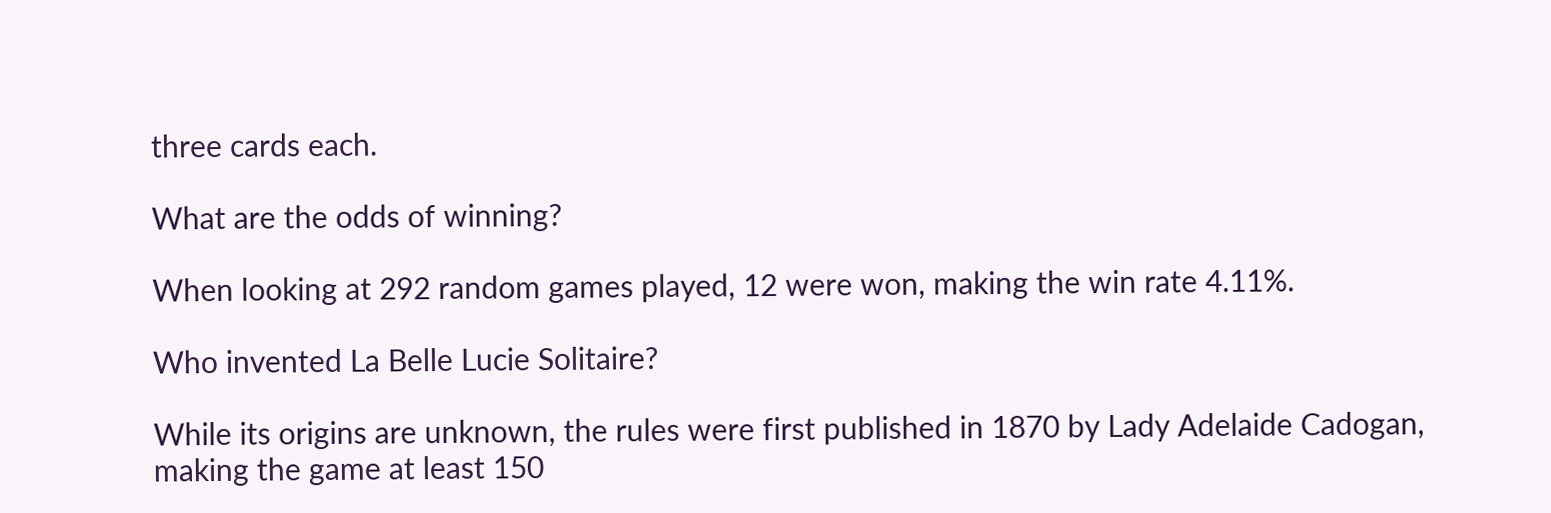three cards each.

What are the odds of winning?

When looking at 292 random games played, 12 were won, making the win rate 4.11%.

Who invented La Belle Lucie Solitaire?

While its origins are unknown, the rules were first published in 1870 by Lady Adelaide Cadogan, making the game at least 150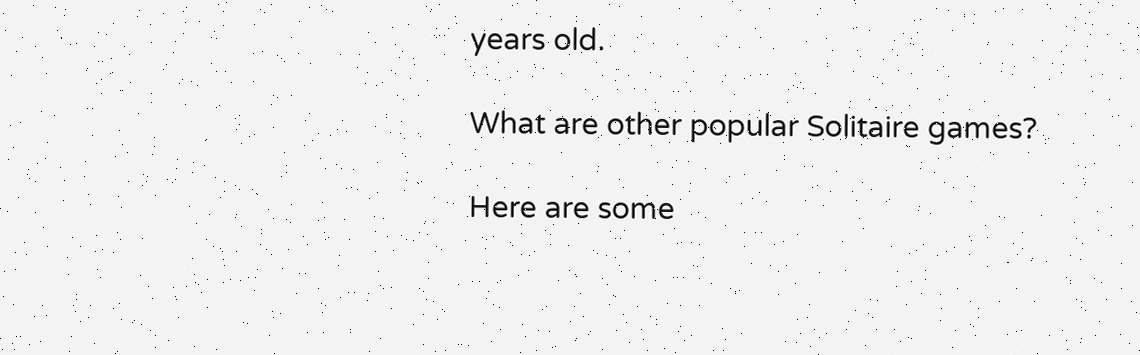years old.

What are other popular Solitaire games?

Here are some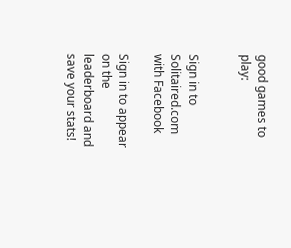good games to play:


Sign in to Solitaired.com with Facebook

Sign in to appear on the leaderboard and save your stats!